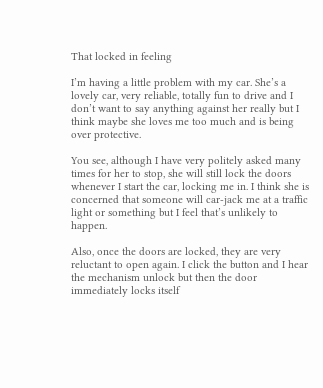That locked in feeling

I’m having a little problem with my car. She’s a lovely car, very reliable, totally fun to drive and I don’t want to say anything against her really but I think maybe she loves me too much and is being over protective.

You see, although I have very politely asked many times for her to stop, she will still lock the doors whenever I start the car, locking me in. I think she is concerned that someone will car-jack me at a traffic light or something but I feel that’s unlikely to happen.

Also, once the doors are locked, they are very reluctant to open again. I click the button and I hear the mechanism unlock but then the door immediately locks itself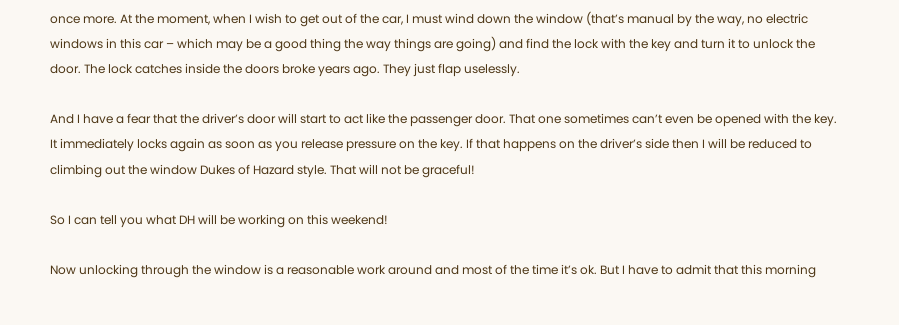once more. At the moment, when I wish to get out of the car, I must wind down the window (that’s manual by the way, no electric windows in this car – which may be a good thing the way things are going) and find the lock with the key and turn it to unlock the door. The lock catches inside the doors broke years ago. They just flap uselessly.

And I have a fear that the driver’s door will start to act like the passenger door. That one sometimes can’t even be opened with the key. It immediately locks again as soon as you release pressure on the key. If that happens on the driver’s side then I will be reduced to climbing out the window Dukes of Hazard style. That will not be graceful!

So I can tell you what DH will be working on this weekend!

Now unlocking through the window is a reasonable work around and most of the time it’s ok. But I have to admit that this morning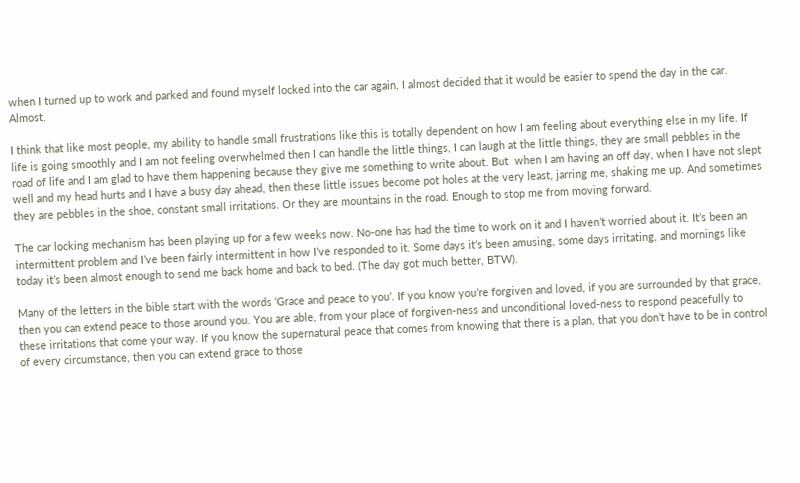when I turned up to work and parked and found myself locked into the car again, I almost decided that it would be easier to spend the day in the car. Almost.

I think that like most people, my ability to handle small frustrations like this is totally dependent on how I am feeling about everything else in my life. If life is going smoothly and I am not feeling overwhelmed then I can handle the little things, I can laugh at the little things, they are small pebbles in the road of life and I am glad to have them happening because they give me something to write about. But  when I am having an off day, when I have not slept well and my head hurts and I have a busy day ahead, then these little issues become pot holes at the very least, jarring me, shaking me up. And sometimes they are pebbles in the shoe, constant small irritations. Or they are mountains in the road. Enough to stop me from moving forward.

The car locking mechanism has been playing up for a few weeks now. No-one has had the time to work on it and I haven’t worried about it. It’s been an intermittent problem and I’ve been fairly intermittent in how I’ve responded to it. Some days it’s been amusing, some days irritating, and mornings like today it’s been almost enough to send me back home and back to bed. (The day got much better, BTW).

Many of the letters in the bible start with the words ‘Grace and peace to you’. If you know you’re forgiven and loved, if you are surrounded by that grace, then you can extend peace to those around you. You are able, from your place of forgiven-ness and unconditional loved-ness to respond peacefully to these irritations that come your way. If you know the supernatural peace that comes from knowing that there is a plan, that you don’t have to be in control of every circumstance, then you can extend grace to those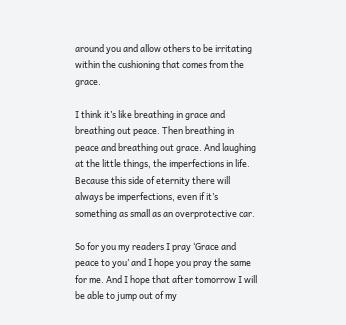around you and allow others to be irritating within the cushioning that comes from the grace.

I think it’s like breathing in grace and breathing out peace. Then breathing in peace and breathing out grace. And laughing at the little things, the imperfections in life. Because this side of eternity there will always be imperfections, even if it’s something as small as an overprotective car.

So for you my readers I pray ‘Grace and peace to you’ and I hope you pray the same for me. And I hope that after tomorrow I will be able to jump out of my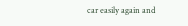car easily again and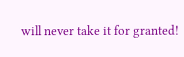will never take it for granted!